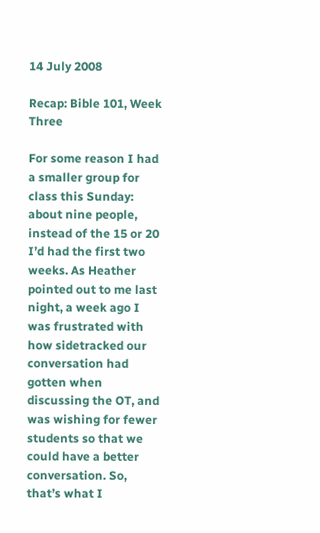14 July 2008

Recap: Bible 101, Week Three

For some reason I had a smaller group for class this Sunday: about nine people, instead of the 15 or 20 I’d had the first two weeks. As Heather pointed out to me last night, a week ago I was frustrated with how sidetracked our conversation had gotten when discussing the OT, and was wishing for fewer students so that we could have a better conversation. So, that’s what I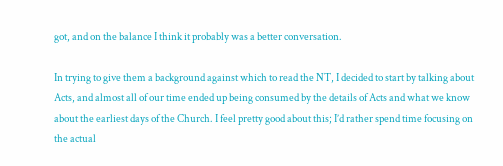got, and on the balance I think it probably was a better conversation.

In trying to give them a background against which to read the NT, I decided to start by talking about Acts, and almost all of our time ended up being consumed by the details of Acts and what we know about the earliest days of the Church. I feel pretty good about this; I’d rather spend time focusing on the actual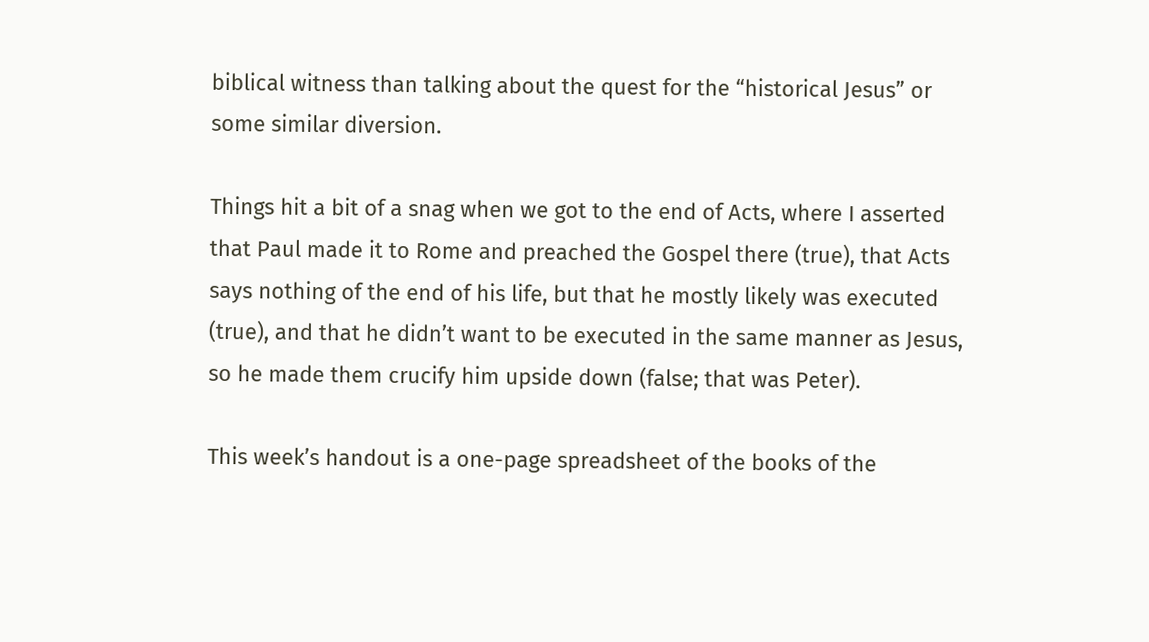biblical witness than talking about the quest for the “historical Jesus” or some similar diversion.

Things hit a bit of a snag when we got to the end of Acts, where I asserted that Paul made it to Rome and preached the Gospel there (true), that Acts says nothing of the end of his life, but that he mostly likely was executed (true), and that he didn’t want to be executed in the same manner as Jesus, so he made them crucify him upside down (false; that was Peter).

This week’s handout is a one-page spreadsheet of the books of the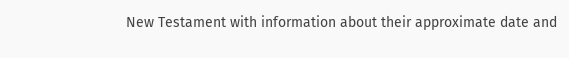New Testament with information about their approximate date and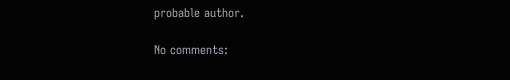probable author.

No comments: